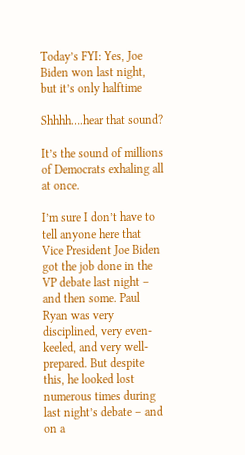Today’s FYI: Yes, Joe Biden won last night, but it’s only halftime

Shhhh….hear that sound?

It’s the sound of millions of Democrats exhaling all at once.

I’m sure I don’t have to tell anyone here that Vice President Joe Biden got the job done in the VP debate last night – and then some. Paul Ryan was very disciplined, very even-keeled, and very well-prepared. But despite this, he looked lost numerous times during last night’s debate – and on a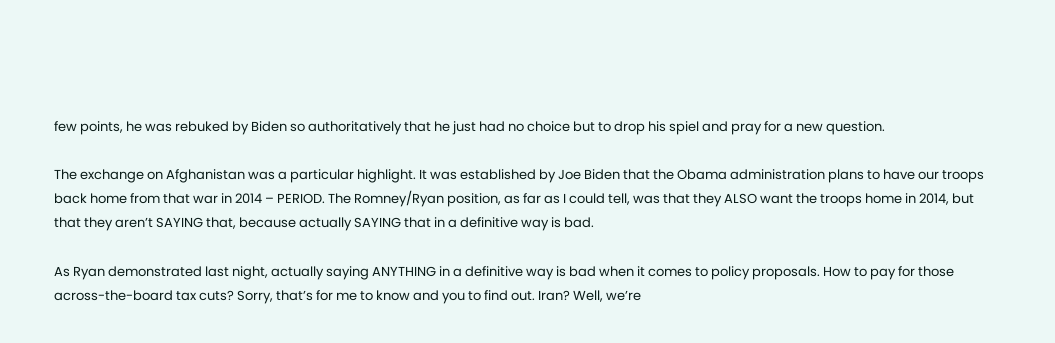few points, he was rebuked by Biden so authoritatively that he just had no choice but to drop his spiel and pray for a new question.

The exchange on Afghanistan was a particular highlight. It was established by Joe Biden that the Obama administration plans to have our troops back home from that war in 2014 – PERIOD. The Romney/Ryan position, as far as I could tell, was that they ALSO want the troops home in 2014, but that they aren’t SAYING that, because actually SAYING that in a definitive way is bad.

As Ryan demonstrated last night, actually saying ANYTHING in a definitive way is bad when it comes to policy proposals. How to pay for those across-the-board tax cuts? Sorry, that’s for me to know and you to find out. Iran? Well, we’re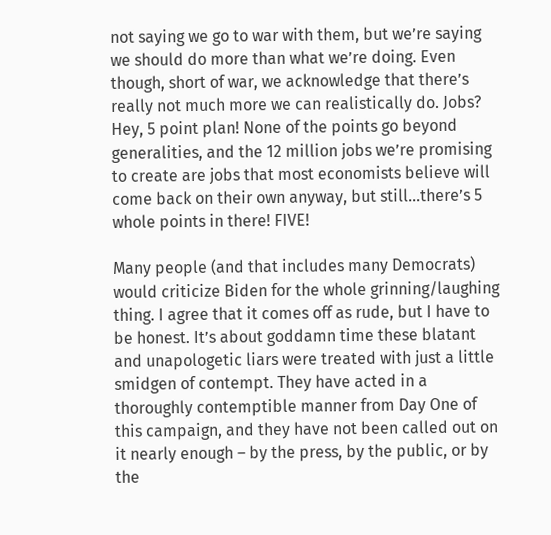not saying we go to war with them, but we’re saying we should do more than what we’re doing. Even though, short of war, we acknowledge that there’s really not much more we can realistically do. Jobs? Hey, 5 point plan! None of the points go beyond generalities, and the 12 million jobs we’re promising to create are jobs that most economists believe will come back on their own anyway, but still…there’s 5 whole points in there! FIVE!

Many people (and that includes many Democrats) would criticize Biden for the whole grinning/laughing thing. I agree that it comes off as rude, but I have to be honest. It’s about goddamn time these blatant and unapologetic liars were treated with just a little smidgen of contempt. They have acted in a thoroughly contemptible manner from Day One of this campaign, and they have not been called out on it nearly enough – by the press, by the public, or by the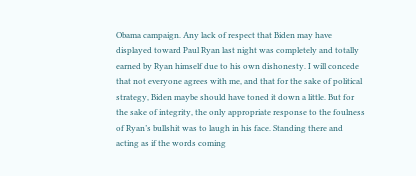Obama campaign. Any lack of respect that Biden may have displayed toward Paul Ryan last night was completely and totally earned by Ryan himself due to his own dishonesty. I will concede that not everyone agrees with me, and that for the sake of political strategy, Biden maybe should have toned it down a little. But for the sake of integrity, the only appropriate response to the foulness of Ryan’s bullshit was to laugh in his face. Standing there and acting as if the words coming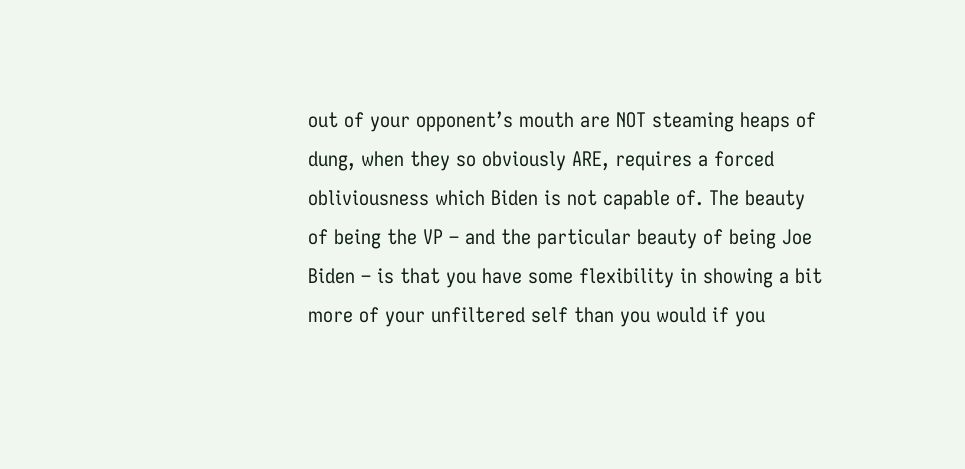out of your opponent’s mouth are NOT steaming heaps of dung, when they so obviously ARE, requires a forced obliviousness which Biden is not capable of. The beauty of being the VP – and the particular beauty of being Joe Biden – is that you have some flexibility in showing a bit more of your unfiltered self than you would if you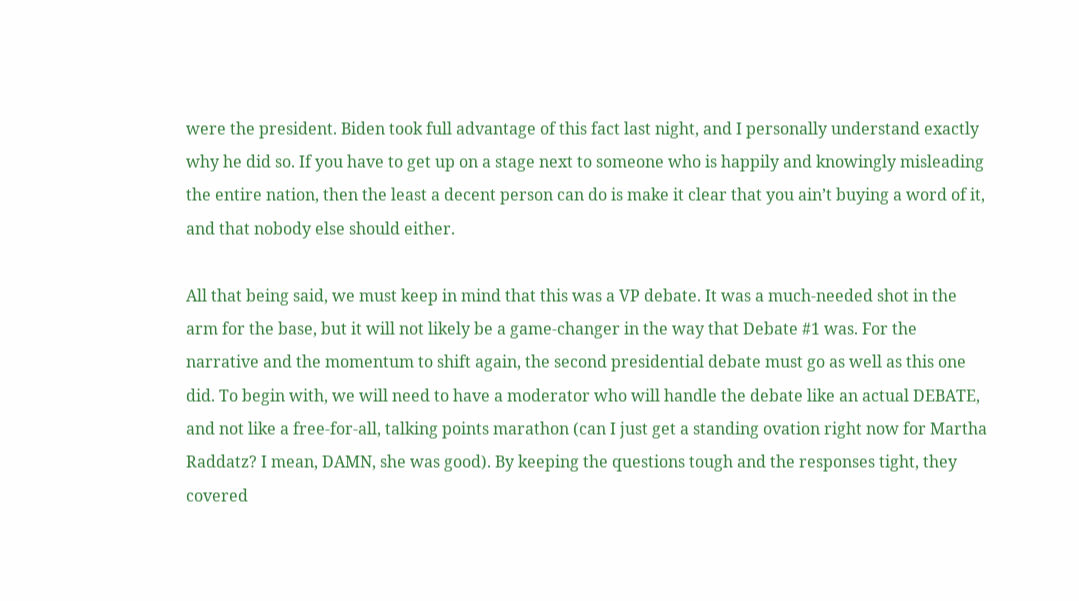were the president. Biden took full advantage of this fact last night, and I personally understand exactly why he did so. If you have to get up on a stage next to someone who is happily and knowingly misleading the entire nation, then the least a decent person can do is make it clear that you ain’t buying a word of it, and that nobody else should either.

All that being said, we must keep in mind that this was a VP debate. It was a much-needed shot in the arm for the base, but it will not likely be a game-changer in the way that Debate #1 was. For the narrative and the momentum to shift again, the second presidential debate must go as well as this one did. To begin with, we will need to have a moderator who will handle the debate like an actual DEBATE, and not like a free-for-all, talking points marathon (can I just get a standing ovation right now for Martha Raddatz? I mean, DAMN, she was good). By keeping the questions tough and the responses tight, they covered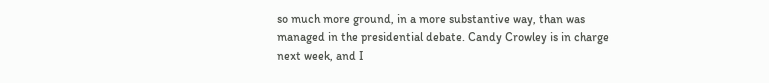so much more ground, in a more substantive way, than was managed in the presidential debate. Candy Crowley is in charge next week, and I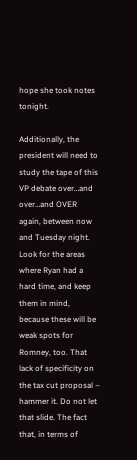hope she took notes tonight.

Additionally, the president will need to study the tape of this VP debate over…and over…and OVER again, between now and Tuesday night. Look for the areas where Ryan had a hard time, and keep them in mind, because these will be weak spots for Romney, too. That lack of specificity on the tax cut proposal – hammer it. Do not let that slide. The fact that, in terms of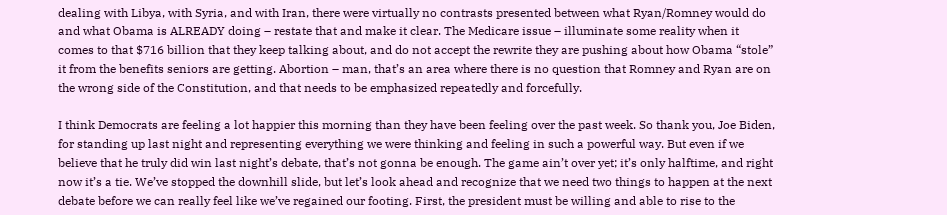dealing with Libya, with Syria, and with Iran, there were virtually no contrasts presented between what Ryan/Romney would do and what Obama is ALREADY doing – restate that and make it clear. The Medicare issue – illuminate some reality when it comes to that $716 billion that they keep talking about, and do not accept the rewrite they are pushing about how Obama “stole” it from the benefits seniors are getting. Abortion – man, that’s an area where there is no question that Romney and Ryan are on the wrong side of the Constitution, and that needs to be emphasized repeatedly and forcefully.

I think Democrats are feeling a lot happier this morning than they have been feeling over the past week. So thank you, Joe Biden, for standing up last night and representing everything we were thinking and feeling in such a powerful way. But even if we believe that he truly did win last night’s debate, that’s not gonna be enough. The game ain’t over yet; it’s only halftime, and right now it’s a tie. We’ve stopped the downhill slide, but let’s look ahead and recognize that we need two things to happen at the next debate before we can really feel like we’ve regained our footing. First, the president must be willing and able to rise to the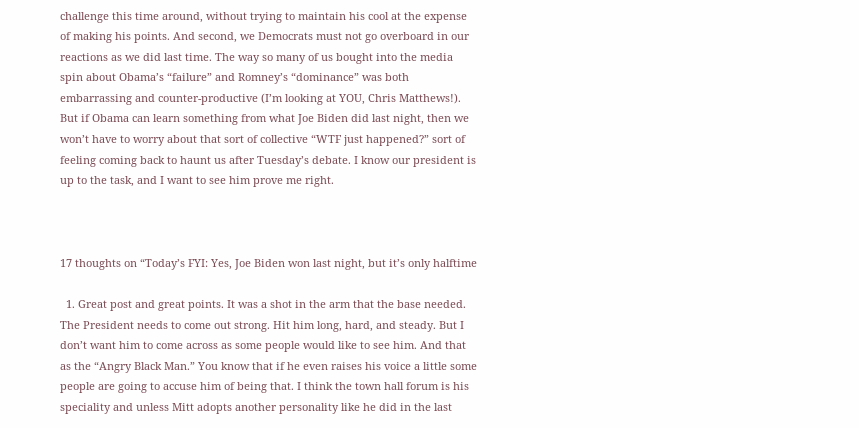challenge this time around, without trying to maintain his cool at the expense of making his points. And second, we Democrats must not go overboard in our reactions as we did last time. The way so many of us bought into the media spin about Obama’s “failure” and Romney’s “dominance” was both embarrassing and counter-productive (I’m looking at YOU, Chris Matthews!). But if Obama can learn something from what Joe Biden did last night, then we won’t have to worry about that sort of collective “WTF just happened?” sort of feeling coming back to haunt us after Tuesday’s debate. I know our president is up to the task, and I want to see him prove me right.



17 thoughts on “Today’s FYI: Yes, Joe Biden won last night, but it’s only halftime

  1. Great post and great points. It was a shot in the arm that the base needed. The President needs to come out strong. Hit him long, hard, and steady. But I don’t want him to come across as some people would like to see him. And that as the “Angry Black Man.” You know that if he even raises his voice a little some people are going to accuse him of being that. I think the town hall forum is his speciality and unless Mitt adopts another personality like he did in the last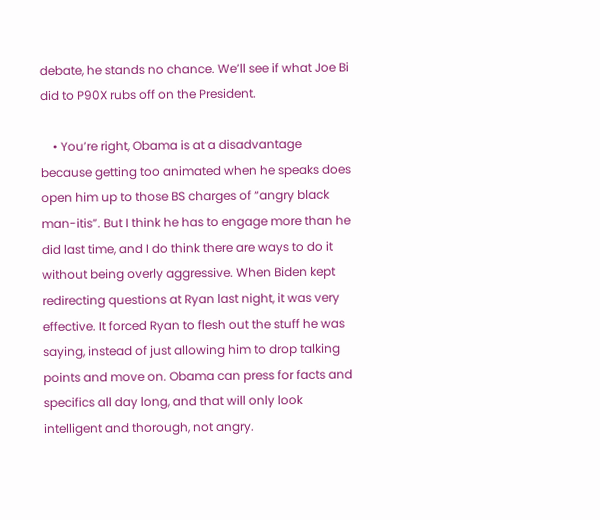debate, he stands no chance. We’ll see if what Joe Bi did to P90X rubs off on the President.

    • You’re right, Obama is at a disadvantage because getting too animated when he speaks does open him up to those BS charges of “angry black man-itis”. But I think he has to engage more than he did last time, and I do think there are ways to do it without being overly aggressive. When Biden kept redirecting questions at Ryan last night, it was very effective. It forced Ryan to flesh out the stuff he was saying, instead of just allowing him to drop talking points and move on. Obama can press for facts and specifics all day long, and that will only look intelligent and thorough, not angry.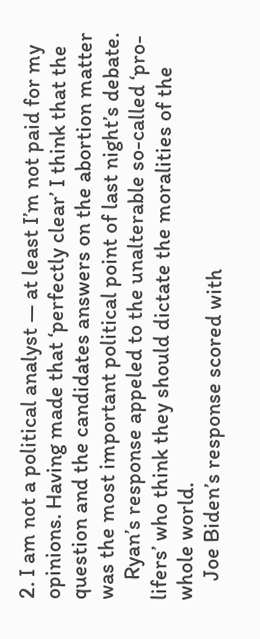2. I am not a political analyst — at least I’m not paid for my opinions. Having made that ‘perfectly clear’ I think that the question and the candidates answers on the abortion matter was the most important political point of last night’s debate.
    Ryan’s response appeled to the unalterable so-called ‘pro-lifers’ who think they should dictate the moralities of the whole world.
    Joe Biden’s response scored with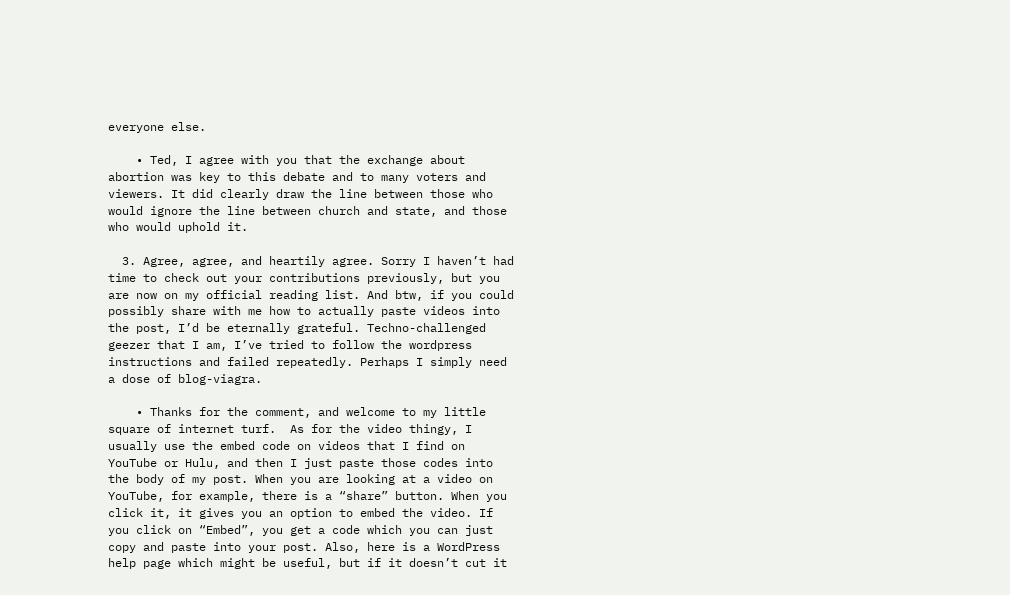everyone else.

    • Ted, I agree with you that the exchange about abortion was key to this debate and to many voters and viewers. It did clearly draw the line between those who would ignore the line between church and state, and those who would uphold it.

  3. Agree, agree, and heartily agree. Sorry I haven’t had time to check out your contributions previously, but you are now on my official reading list. And btw, if you could possibly share with me how to actually paste videos into the post, I’d be eternally grateful. Techno-challenged geezer that I am, I’ve tried to follow the wordpress instructions and failed repeatedly. Perhaps I simply need a dose of blog-viagra.

    • Thanks for the comment, and welcome to my little square of internet turf.  As for the video thingy, I usually use the embed code on videos that I find on YouTube or Hulu, and then I just paste those codes into the body of my post. When you are looking at a video on YouTube, for example, there is a “share” button. When you click it, it gives you an option to embed the video. If you click on “Embed”, you get a code which you can just copy and paste into your post. Also, here is a WordPress help page which might be useful, but if it doesn’t cut it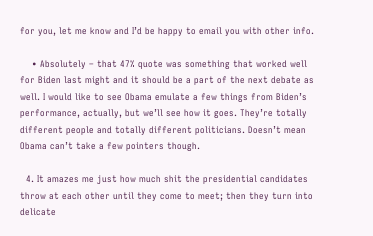for you, let me know and I’d be happy to email you with other info.

    • Absolutely – that 47% quote was something that worked well for Biden last might and it should be a part of the next debate as well. I would like to see Obama emulate a few things from Biden’s performance, actually, but we’ll see how it goes. They’re totally different people and totally different politicians. Doesn’t mean Obama can’t take a few pointers though.

  4. It amazes me just how much shit the presidential candidates throw at each other until they come to meet; then they turn into delicate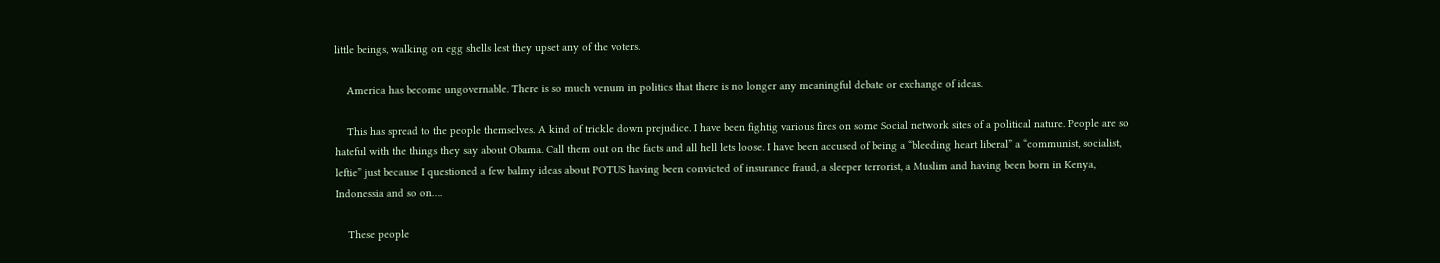little beings, walking on egg shells lest they upset any of the voters.

    America has become ungovernable. There is so much venum in politics that there is no longer any meaningful debate or exchange of ideas.

    This has spread to the people themselves. A kind of trickle down prejudice. I have been fightig various fires on some Social network sites of a political nature. People are so hateful with the things they say about Obama. Call them out on the facts and all hell lets loose. I have been accused of being a “bleeding heart liberal” a “communist, socialist, leftie” just because I questioned a few balmy ideas about POTUS having been convicted of insurance fraud, a sleeper terrorist, a Muslim and having been born in Kenya, Indonessia and so on….

    These people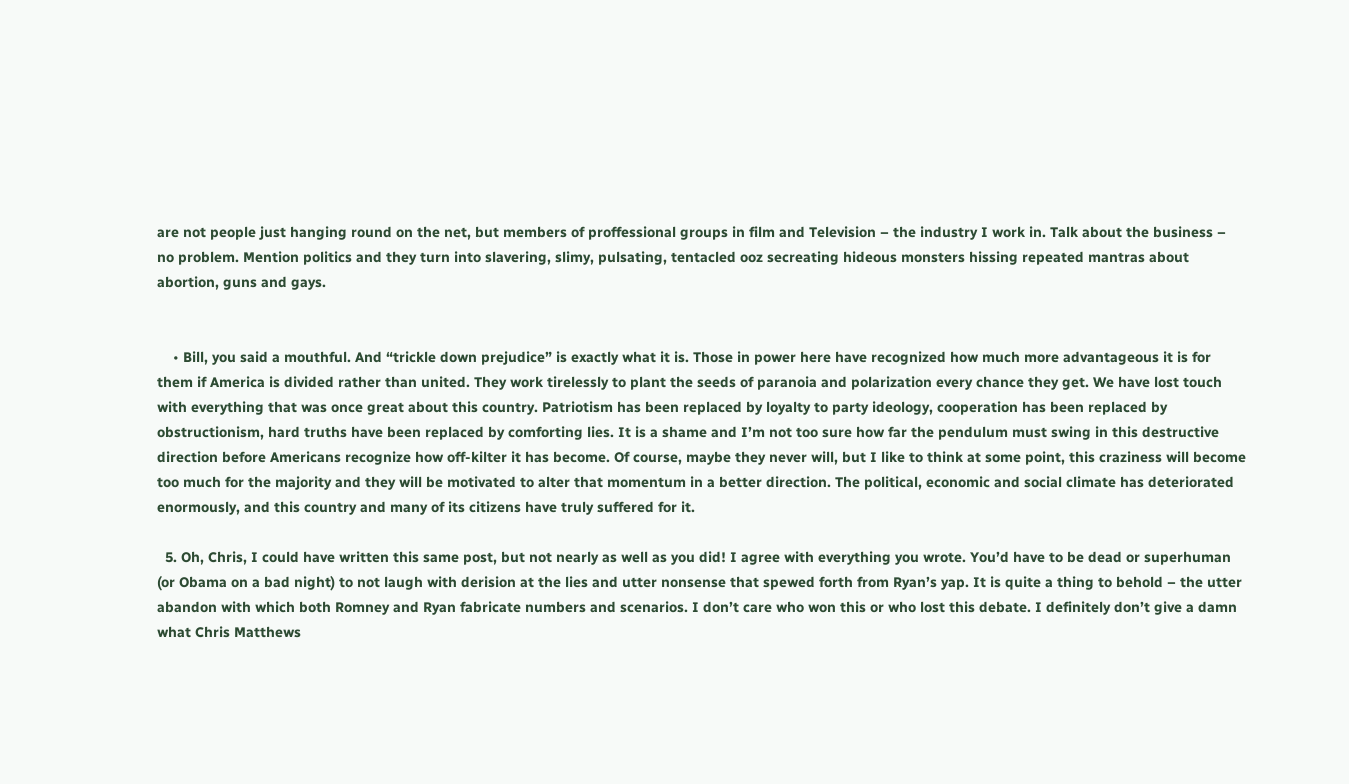are not people just hanging round on the net, but members of proffessional groups in film and Television – the industry I work in. Talk about the business – no problem. Mention politics and they turn into slavering, slimy, pulsating, tentacled ooz secreating hideous monsters hissing repeated mantras about abortion, guns and gays.


    • Bill, you said a mouthful. And “trickle down prejudice” is exactly what it is. Those in power here have recognized how much more advantageous it is for them if America is divided rather than united. They work tirelessly to plant the seeds of paranoia and polarization every chance they get. We have lost touch with everything that was once great about this country. Patriotism has been replaced by loyalty to party ideology, cooperation has been replaced by obstructionism, hard truths have been replaced by comforting lies. It is a shame and I’m not too sure how far the pendulum must swing in this destructive direction before Americans recognize how off-kilter it has become. Of course, maybe they never will, but I like to think at some point, this craziness will become too much for the majority and they will be motivated to alter that momentum in a better direction. The political, economic and social climate has deteriorated enormously, and this country and many of its citizens have truly suffered for it.

  5. Oh, Chris, I could have written this same post, but not nearly as well as you did! I agree with everything you wrote. You’d have to be dead or superhuman (or Obama on a bad night) to not laugh with derision at the lies and utter nonsense that spewed forth from Ryan’s yap. It is quite a thing to behold – the utter abandon with which both Romney and Ryan fabricate numbers and scenarios. I don’t care who won this or who lost this debate. I definitely don’t give a damn what Chris Matthews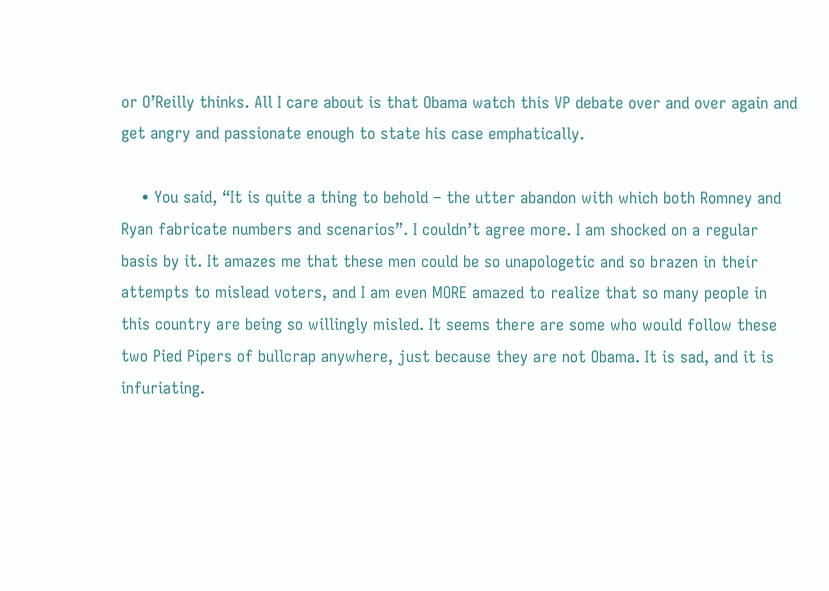or O’Reilly thinks. All I care about is that Obama watch this VP debate over and over again and get angry and passionate enough to state his case emphatically.

    • You said, “It is quite a thing to behold – the utter abandon with which both Romney and Ryan fabricate numbers and scenarios”. I couldn’t agree more. I am shocked on a regular basis by it. It amazes me that these men could be so unapologetic and so brazen in their attempts to mislead voters, and I am even MORE amazed to realize that so many people in this country are being so willingly misled. It seems there are some who would follow these two Pied Pipers of bullcrap anywhere, just because they are not Obama. It is sad, and it is infuriating.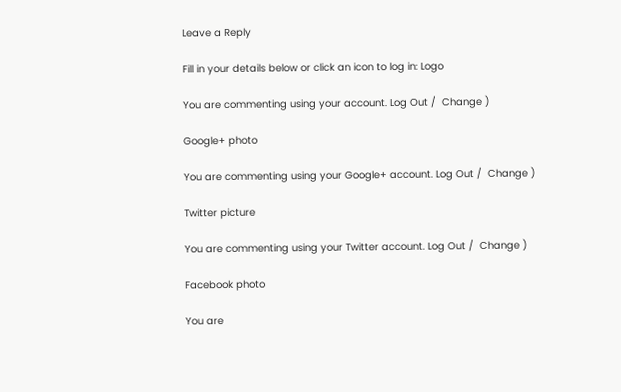Leave a Reply

Fill in your details below or click an icon to log in: Logo

You are commenting using your account. Log Out /  Change )

Google+ photo

You are commenting using your Google+ account. Log Out /  Change )

Twitter picture

You are commenting using your Twitter account. Log Out /  Change )

Facebook photo

You are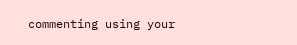commenting using your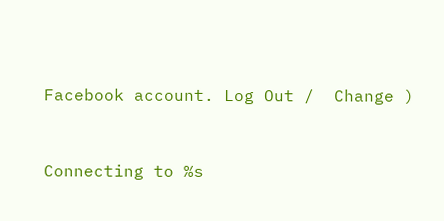Facebook account. Log Out /  Change )


Connecting to %s